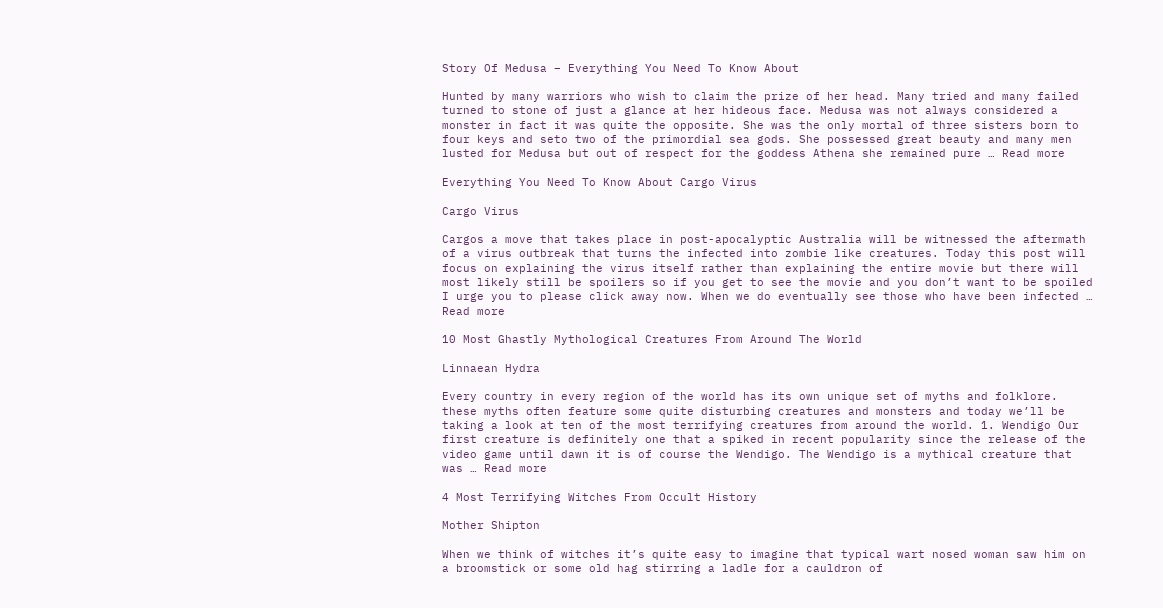Story Of Medusa – Everything You Need To Know About

Hunted by many warriors who wish to claim the prize of her head. Many tried and many failed turned to stone of just a glance at her hideous face. Medusa was not always considered a monster in fact it was quite the opposite. She was the only mortal of three sisters born to four keys and seto two of the primordial sea gods. She possessed great beauty and many men lusted for Medusa but out of respect for the goddess Athena she remained pure … Read more

Everything You Need To Know About Cargo Virus

Cargo Virus

Cargos a move that takes place in post-apocalyptic Australia will be witnessed the aftermath of a virus outbreak that turns the infected into zombie like creatures. Today this post will focus on explaining the virus itself rather than explaining the entire movie but there will most likely still be spoilers so if you get to see the movie and you don’t want to be spoiled I urge you to please click away now. When we do eventually see those who have been infected … Read more

10 Most Ghastly Mythological Creatures From Around The World

Linnaean Hydra

Every country in every region of the world has its own unique set of myths and folklore. these myths often feature some quite disturbing creatures and monsters and today we’ll be taking a look at ten of the most terrifying creatures from around the world. 1. Wendigo Our first creature is definitely one that a spiked in recent popularity since the release of the video game until dawn it is of course the Wendigo. The Wendigo is a mythical creature that was … Read more

4 Most Terrifying Witches From Occult History

Mother Shipton

When we think of witches it’s quite easy to imagine that typical wart nosed woman saw him on a broomstick or some old hag stirring a ladle for a cauldron of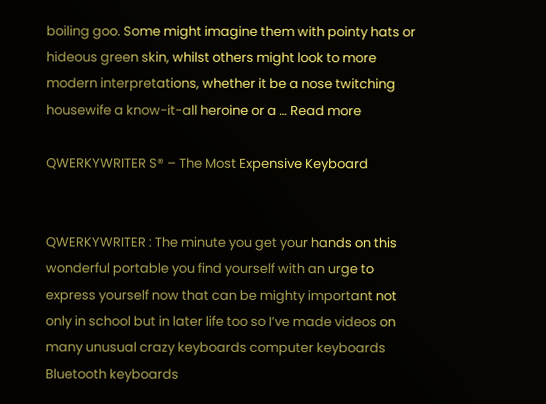boiling goo. Some might imagine them with pointy hats or hideous green skin, whilst others might look to more modern interpretations, whether it be a nose twitching housewife a know-it-all heroine or a … Read more

QWERKYWRITER S® – The Most Expensive Keyboard


QWERKYWRITER : The minute you get your hands on this wonderful portable you find yourself with an urge to express yourself now that can be mighty important not only in school but in later life too so I’ve made videos on many unusual crazy keyboards computer keyboards Bluetooth keyboards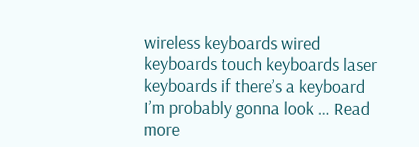wireless keyboards wired keyboards touch keyboards laser keyboards if there’s a keyboard I’m probably gonna look … Read more